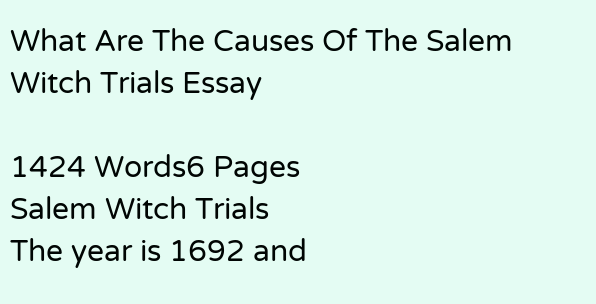What Are The Causes Of The Salem Witch Trials Essay

1424 Words6 Pages
Salem Witch Trials
The year is 1692 and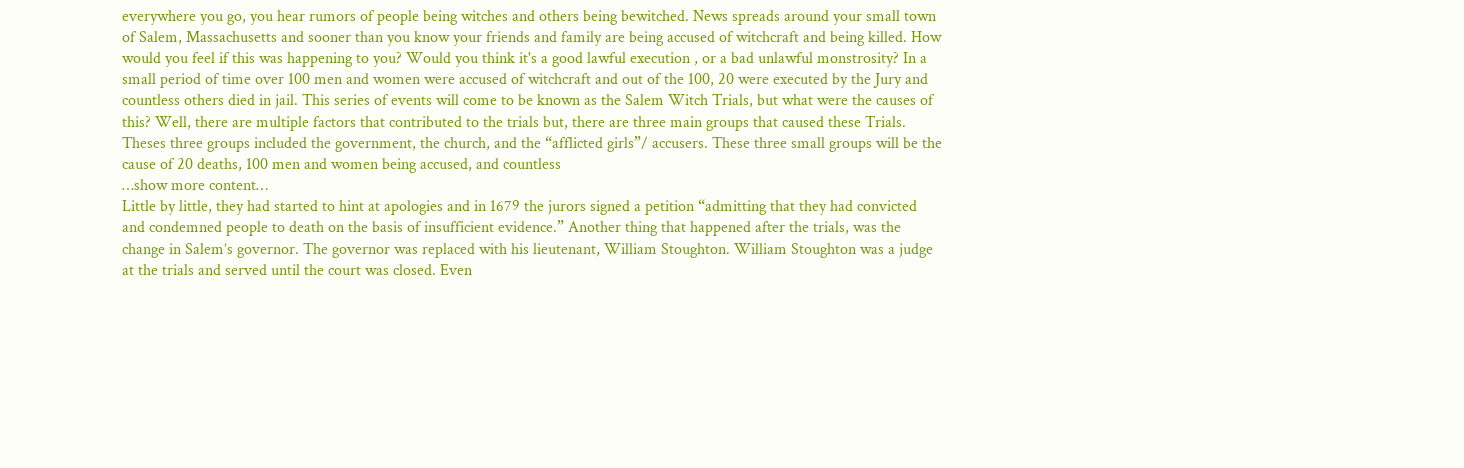everywhere you go, you hear rumors of people being witches and others being bewitched. News spreads around your small town of Salem, Massachusetts and sooner than you know your friends and family are being accused of witchcraft and being killed. How would you feel if this was happening to you? Would you think it's a good lawful execution , or a bad unlawful monstrosity? In a small period of time over 100 men and women were accused of witchcraft and out of the 100, 20 were executed by the Jury and countless others died in jail. This series of events will come to be known as the Salem Witch Trials, but what were the causes of this? Well, there are multiple factors that contributed to the trials but, there are three main groups that caused these Trials. Theses three groups included the government, the church, and the “afflicted girls”/ accusers. These three small groups will be the cause of 20 deaths, 100 men and women being accused, and countless
…show more content…
Little by little, they had started to hint at apologies and in 1679 the jurors signed a petition “admitting that they had convicted and condemned people to death on the basis of insufficient evidence.” Another thing that happened after the trials, was the change in Salem’s governor. The governor was replaced with his lieutenant, William Stoughton. William Stoughton was a judge at the trials and served until the court was closed. Even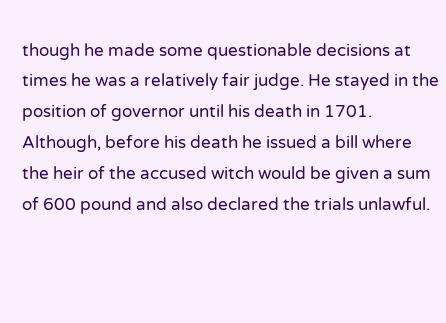though he made some questionable decisions at times he was a relatively fair judge. He stayed in the position of governor until his death in 1701. Although, before his death he issued a bill where the heir of the accused witch would be given a sum of 600 pound and also declared the trials unlawful.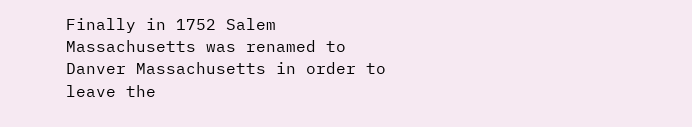Finally in 1752 Salem Massachusetts was renamed to Danver Massachusetts in order to leave the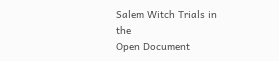Salem Witch Trials in the
Open Document